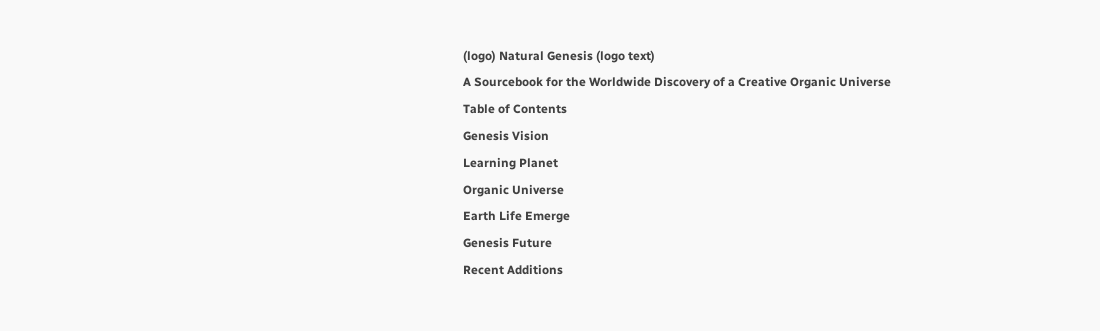(logo) Natural Genesis (logo text)
A Sourcebook for the Worldwide Discovery of a Creative Organic Universe
Table of Contents
Genesis Vision
Learning Planet
Organic Universe
Earth Life Emerge
Genesis Future
Recent Additions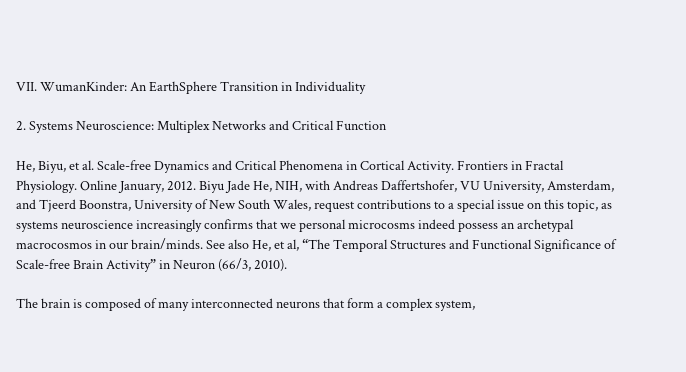VII. WumanKinder: An EarthSphere Transition in Individuality

2. Systems Neuroscience: Multiplex Networks and Critical Function

He, Biyu, et al. Scale-free Dynamics and Critical Phenomena in Cortical Activity. Frontiers in Fractal Physiology. Online January, 2012. Biyu Jade He, NIH, with Andreas Daffertshofer, VU University, Amsterdam, and Tjeerd Boonstra, University of New South Wales, request contributions to a special issue on this topic, as systems neuroscience increasingly confirms that we personal microcosms indeed possess an archetypal macrocosmos in our brain/minds. See also He, et al, “The Temporal Structures and Functional Significance of Scale-free Brain Activity” in Neuron (66/3, 2010).

The brain is composed of many interconnected neurons that form a complex system,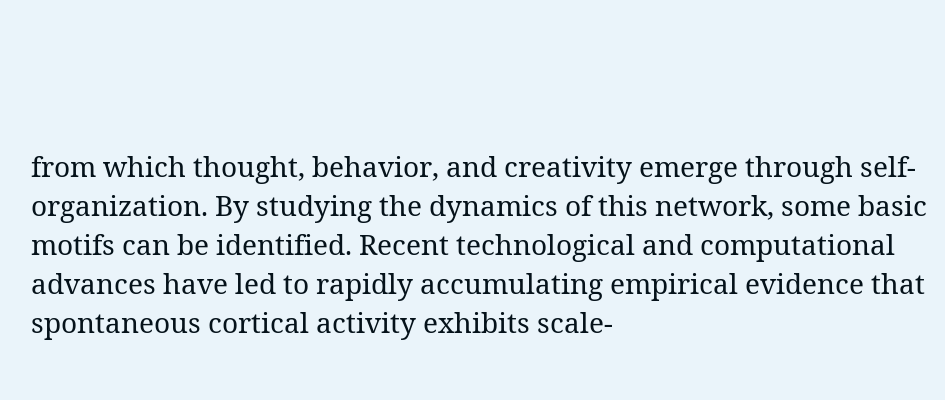from which thought, behavior, and creativity emerge through self-organization. By studying the dynamics of this network, some basic motifs can be identified. Recent technological and computational advances have led to rapidly accumulating empirical evidence that spontaneous cortical activity exhibits scale-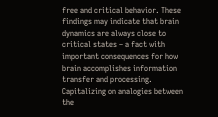free and critical behavior. These findings may indicate that brain dynamics are always close to critical states – a fact with important consequences for how brain accomplishes information transfer and processing. Capitalizing on analogies between the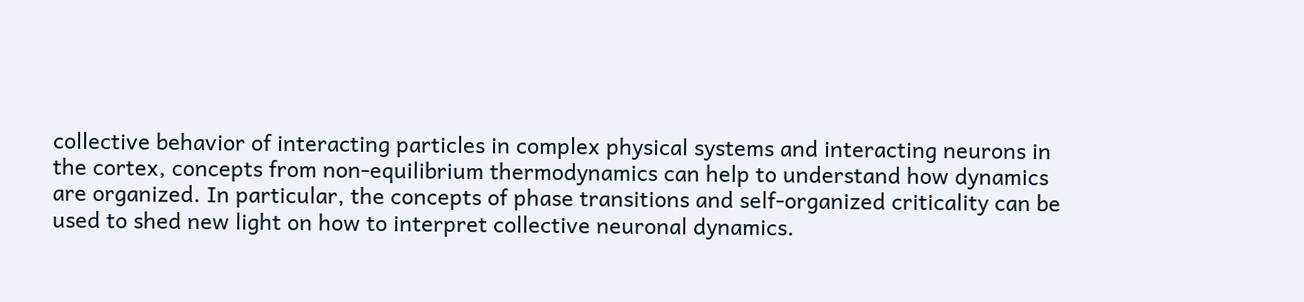collective behavior of interacting particles in complex physical systems and interacting neurons in the cortex, concepts from non-equilibrium thermodynamics can help to understand how dynamics are organized. In particular, the concepts of phase transitions and self-organized criticality can be used to shed new light on how to interpret collective neuronal dynamics.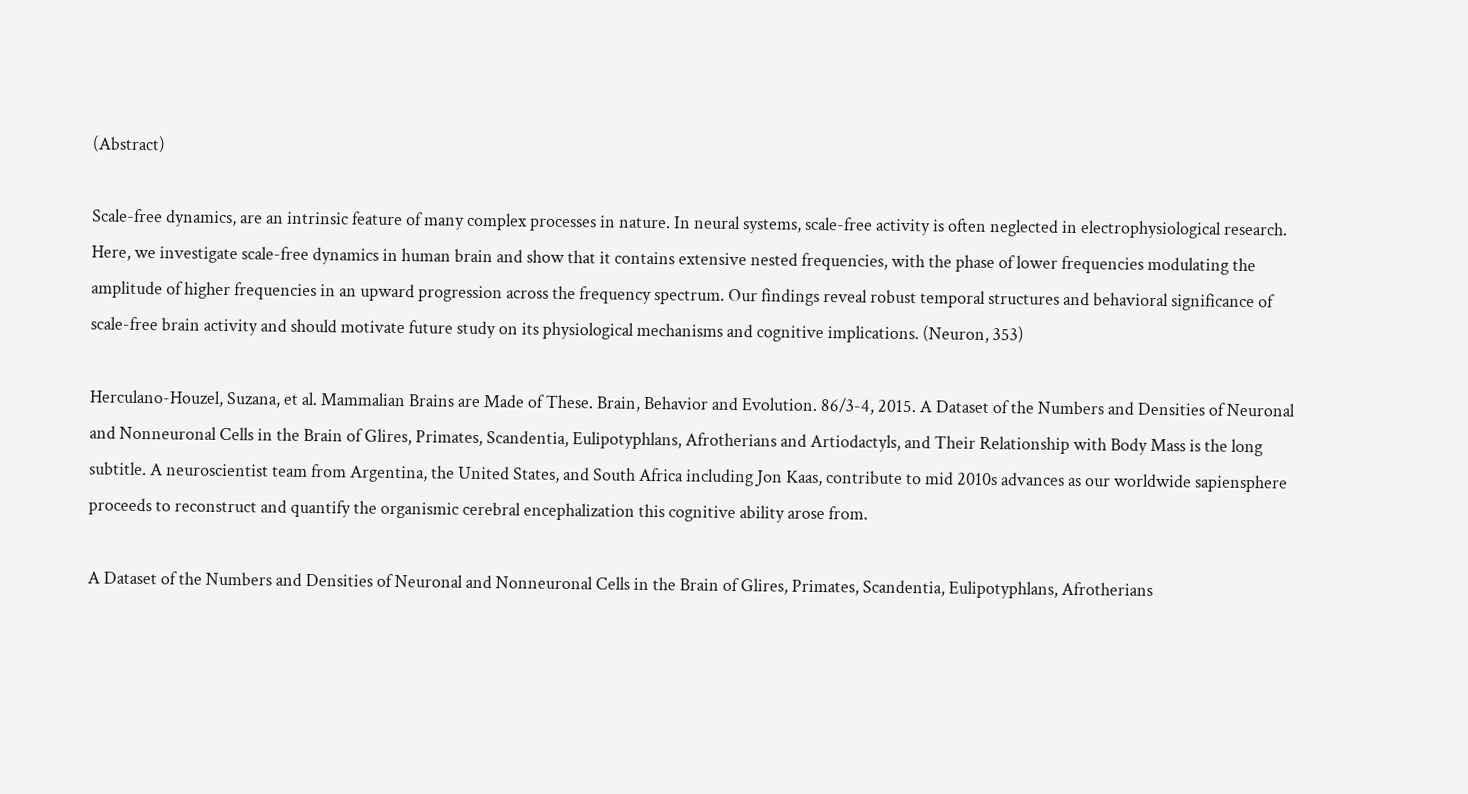(Abstract)

Scale-free dynamics, are an intrinsic feature of many complex processes in nature. In neural systems, scale-free activity is often neglected in electrophysiological research. Here, we investigate scale-free dynamics in human brain and show that it contains extensive nested frequencies, with the phase of lower frequencies modulating the amplitude of higher frequencies in an upward progression across the frequency spectrum. Our findings reveal robust temporal structures and behavioral significance of scale-free brain activity and should motivate future study on its physiological mechanisms and cognitive implications. (Neuron, 353)

Herculano-Houzel, Suzana, et al. Mammalian Brains are Made of These. Brain, Behavior and Evolution. 86/3-4, 2015. A Dataset of the Numbers and Densities of Neuronal and Nonneuronal Cells in the Brain of Glires, Primates, Scandentia, Eulipotyphlans, Afrotherians and Artiodactyls, and Their Relationship with Body Mass is the long subtitle. A neuroscientist team from Argentina, the United States, and South Africa including Jon Kaas, contribute to mid 2010s advances as our worldwide sapiensphere proceeds to reconstruct and quantify the organismic cerebral encephalization this cognitive ability arose from.

A Dataset of the Numbers and Densities of Neuronal and Nonneuronal Cells in the Brain of Glires, Primates, Scandentia, Eulipotyphlans, Afrotherians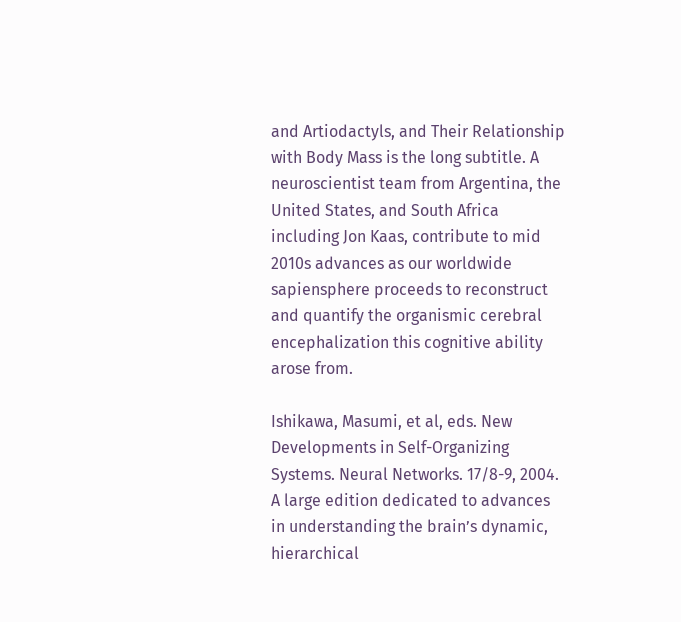and Artiodactyls, and Their Relationship with Body Mass is the long subtitle. A neuroscientist team from Argentina, the United States, and South Africa including Jon Kaas, contribute to mid 2010s advances as our worldwide sapiensphere proceeds to reconstruct and quantify the organismic cerebral encephalization this cognitive ability arose from.

Ishikawa, Masumi, et al, eds. New Developments in Self-Organizing Systems. Neural Networks. 17/8-9, 2004. A large edition dedicated to advances in understanding the brain’s dynamic, hierarchical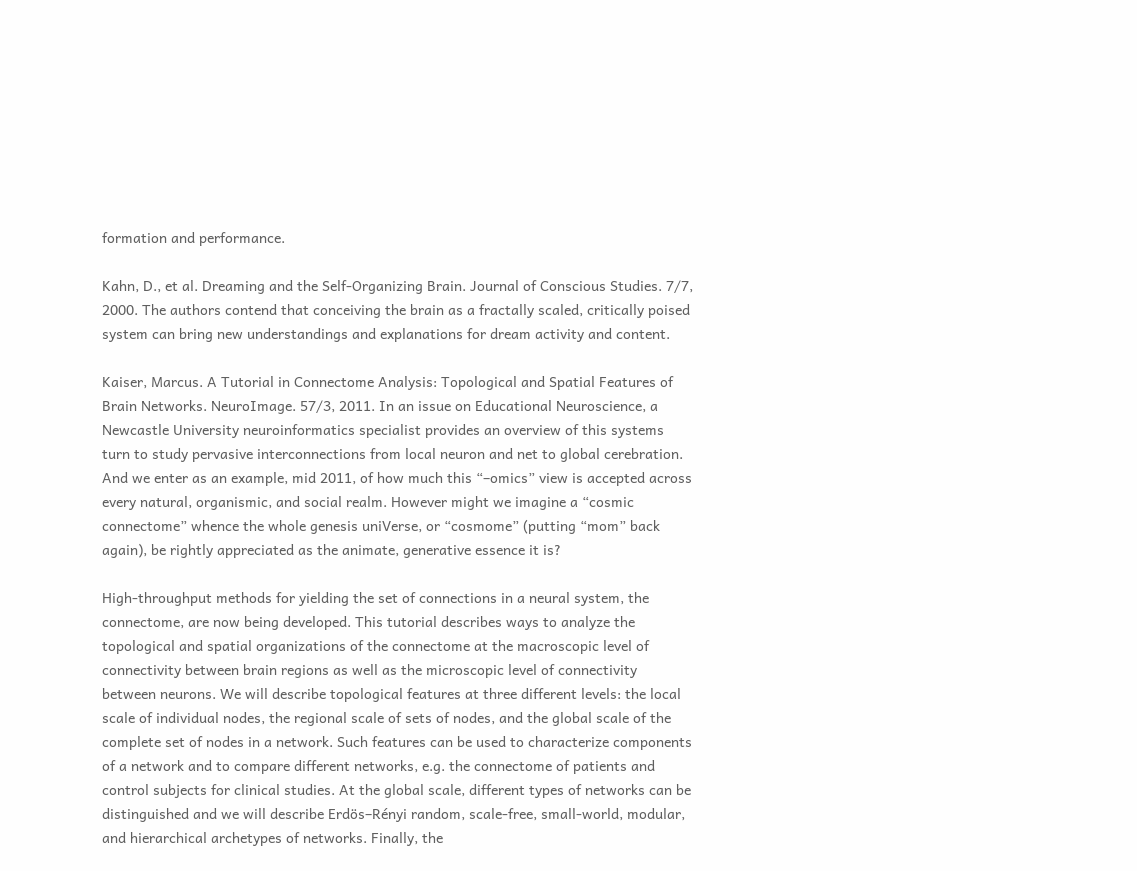formation and performance.

Kahn, D., et al. Dreaming and the Self-Organizing Brain. Journal of Conscious Studies. 7/7, 2000. The authors contend that conceiving the brain as a fractally scaled, critically poised system can bring new understandings and explanations for dream activity and content.

Kaiser, Marcus. A Tutorial in Connectome Analysis: Topological and Spatial Features of Brain Networks. NeuroImage. 57/3, 2011. In an issue on Educational Neuroscience, a Newcastle University neuroinformatics specialist provides an overview of this systems turn to study pervasive interconnections from local neuron and net to global cerebration. And we enter as an example, mid 2011, of how much this “–omics” view is accepted across every natural, organismic, and social realm. However might we imagine a “cosmic connectome” whence the whole genesis uniVerse, or “cosmome” (putting “mom” back again), be rightly appreciated as the animate, generative essence it is?

High-throughput methods for yielding the set of connections in a neural system, the connectome, are now being developed. This tutorial describes ways to analyze the topological and spatial organizations of the connectome at the macroscopic level of connectivity between brain regions as well as the microscopic level of connectivity between neurons. We will describe topological features at three different levels: the local scale of individual nodes, the regional scale of sets of nodes, and the global scale of the complete set of nodes in a network. Such features can be used to characterize components of a network and to compare different networks, e.g. the connectome of patients and control subjects for clinical studies. At the global scale, different types of networks can be distinguished and we will describe Erdös–Rényi random, scale-free, small-world, modular, and hierarchical archetypes of networks. Finally, the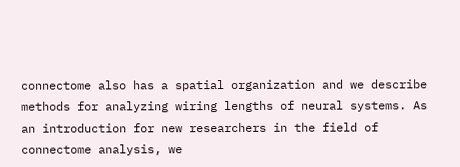connectome also has a spatial organization and we describe methods for analyzing wiring lengths of neural systems. As an introduction for new researchers in the field of connectome analysis, we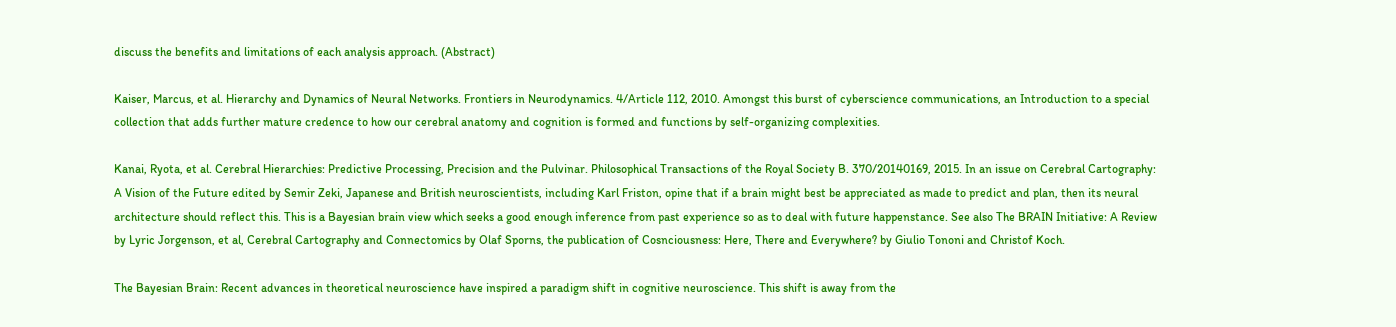discuss the benefits and limitations of each analysis approach. (Abstract)

Kaiser, Marcus, et al. Hierarchy and Dynamics of Neural Networks. Frontiers in Neurodynamics. 4/Article 112, 2010. Amongst this burst of cyberscience communications, an Introduction to a special collection that adds further mature credence to how our cerebral anatomy and cognition is formed and functions by self-organizing complexities.

Kanai, Ryota, et al. Cerebral Hierarchies: Predictive Processing, Precision and the Pulvinar. Philosophical Transactions of the Royal Society B. 370/20140169, 2015. In an issue on Cerebral Cartography: A Vision of the Future edited by Semir Zeki, Japanese and British neuroscientists, including Karl Friston, opine that if a brain might best be appreciated as made to predict and plan, then its neural architecture should reflect this. This is a Bayesian brain view which seeks a good enough inference from past experience so as to deal with future happenstance. See also The BRAIN Initiative: A Review by Lyric Jorgenson, et al, Cerebral Cartography and Connectomics by Olaf Sporns, the publication of Cosnciousness: Here, There and Everywhere? by Giulio Tononi and Christof Koch.

The Bayesian Brain: Recent advances in theoretical neuroscience have inspired a paradigm shift in cognitive neuroscience. This shift is away from the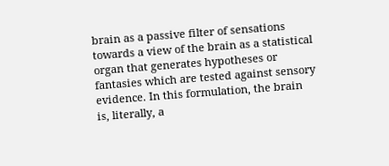brain as a passive filter of sensations towards a view of the brain as a statistical organ that generates hypotheses or fantasies which are tested against sensory evidence. In this formulation, the brain is, literally, a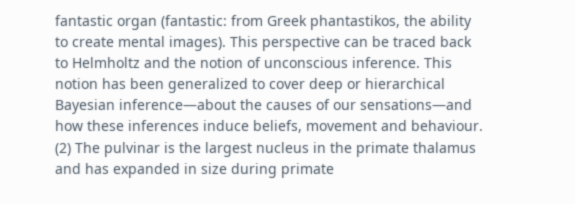fantastic organ (fantastic: from Greek phantastikos, the ability to create mental images). This perspective can be traced back to Helmholtz and the notion of unconscious inference. This notion has been generalized to cover deep or hierarchical Bayesian inference—about the causes of our sensations—and how these inferences induce beliefs, movement and behaviour. (2) The pulvinar is the largest nucleus in the primate thalamus and has expanded in size during primate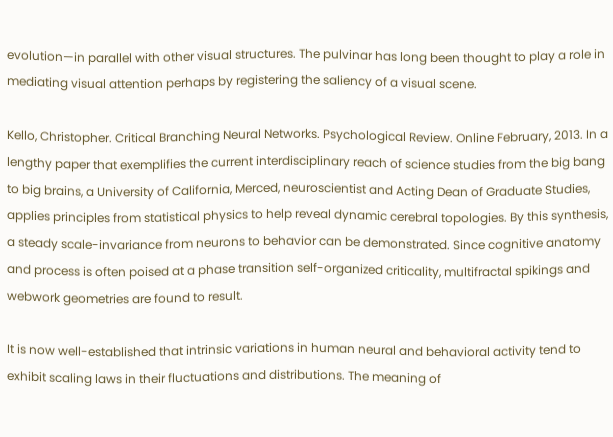evolution—in parallel with other visual structures. The pulvinar has long been thought to play a role in mediating visual attention perhaps by registering the saliency of a visual scene.

Kello, Christopher. Critical Branching Neural Networks. Psychological Review. Online February, 2013. In a lengthy paper that exemplifies the current interdisciplinary reach of science studies from the big bang to big brains, a University of California, Merced, neuroscientist and Acting Dean of Graduate Studies, applies principles from statistical physics to help reveal dynamic cerebral topologies. By this synthesis, a steady scale-invariance from neurons to behavior can be demonstrated. Since cognitive anatomy and process is often poised at a phase transition self-organized criticality, multifractal spikings and webwork geometries are found to result.

It is now well-established that intrinsic variations in human neural and behavioral activity tend to exhibit scaling laws in their fluctuations and distributions. The meaning of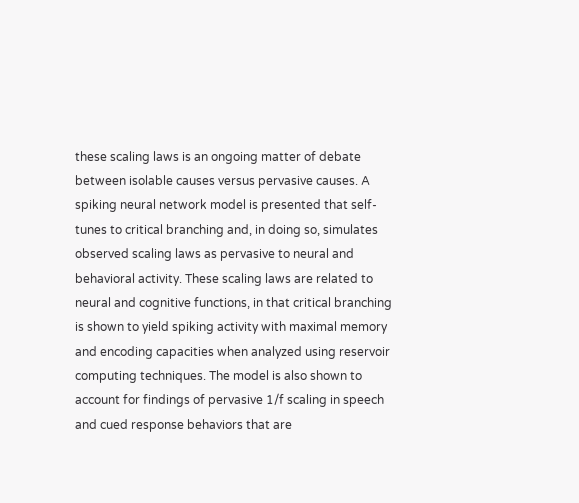these scaling laws is an ongoing matter of debate between isolable causes versus pervasive causes. A spiking neural network model is presented that self-tunes to critical branching and, in doing so, simulates observed scaling laws as pervasive to neural and behavioral activity. These scaling laws are related to neural and cognitive functions, in that critical branching is shown to yield spiking activity with maximal memory and encoding capacities when analyzed using reservoir computing techniques. The model is also shown to account for findings of pervasive 1/f scaling in speech and cued response behaviors that are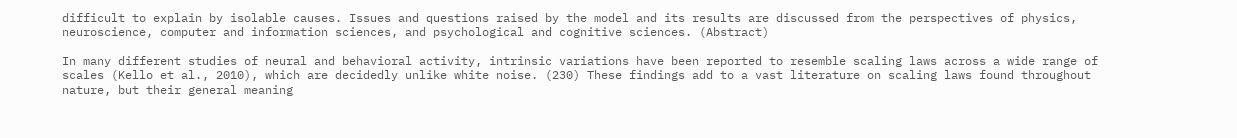difficult to explain by isolable causes. Issues and questions raised by the model and its results are discussed from the perspectives of physics, neuroscience, computer and information sciences, and psychological and cognitive sciences. (Abstract)

In many different studies of neural and behavioral activity, intrinsic variations have been reported to resemble scaling laws across a wide range of scales (Kello et al., 2010), which are decidedly unlike white noise. (230) These findings add to a vast literature on scaling laws found throughout nature, but their general meaning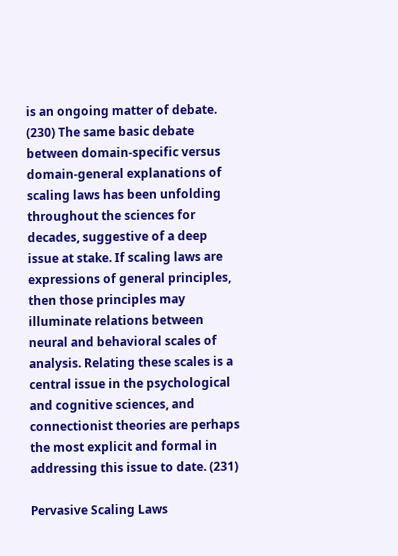is an ongoing matter of debate. (230) The same basic debate between domain-specific versus domain-general explanations of scaling laws has been unfolding throughout the sciences for decades, suggestive of a deep issue at stake. If scaling laws are expressions of general principles, then those principles may illuminate relations between neural and behavioral scales of analysis. Relating these scales is a central issue in the psychological and cognitive sciences, and connectionist theories are perhaps the most explicit and formal in addressing this issue to date. (231)

Pervasive Scaling Laws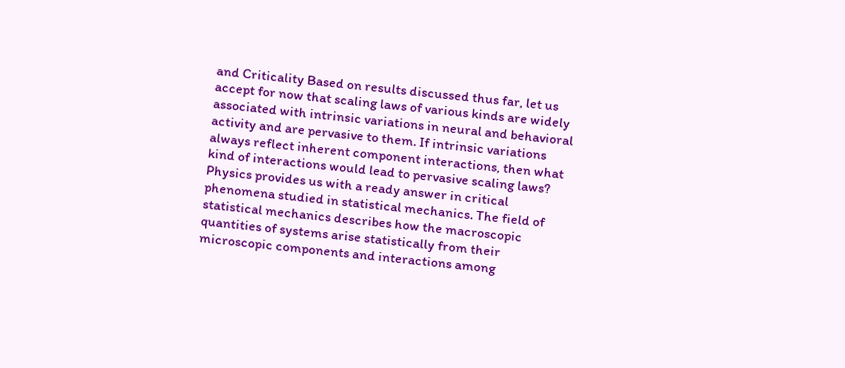and Criticality Based on results discussed thus far, let us accept for now that scaling laws of various kinds are widely associated with intrinsic variations in neural and behavioral activity and are pervasive to them. If intrinsic variations always reflect inherent component interactions, then what kind of interactions would lead to pervasive scaling laws? Physics provides us with a ready answer in critical phenomena studied in statistical mechanics. The field of statistical mechanics describes how the macroscopic quantities of systems arise statistically from their microscopic components and interactions among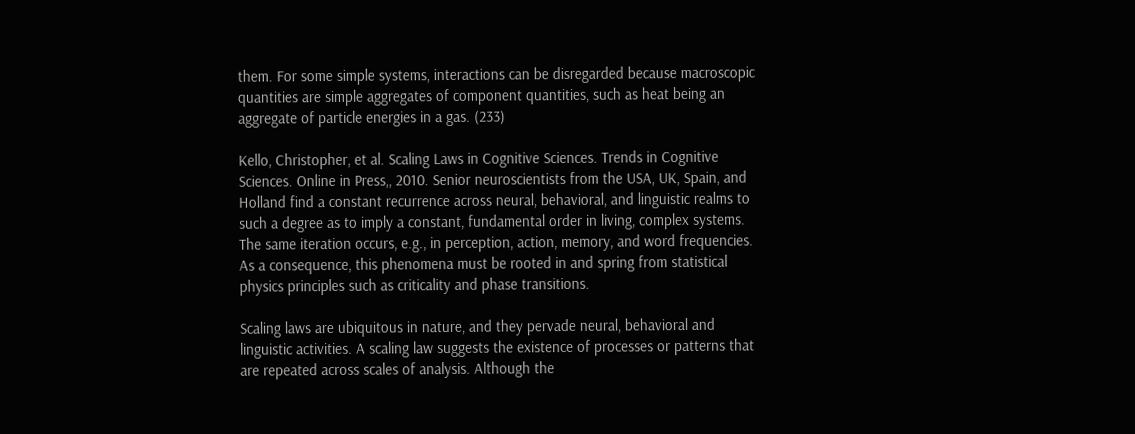them. For some simple systems, interactions can be disregarded because macroscopic quantities are simple aggregates of component quantities, such as heat being an aggregate of particle energies in a gas. (233)

Kello, Christopher, et al. Scaling Laws in Cognitive Sciences. Trends in Cognitive Sciences. Online in Press,, 2010. Senior neuroscientists from the USA, UK, Spain, and Holland find a constant recurrence across neural, behavioral, and linguistic realms to such a degree as to imply a constant, fundamental order in living, complex systems. The same iteration occurs, e.g., in perception, action, memory, and word frequencies. As a consequence, this phenomena must be rooted in and spring from statistical physics principles such as criticality and phase transitions.

Scaling laws are ubiquitous in nature, and they pervade neural, behavioral and linguistic activities. A scaling law suggests the existence of processes or patterns that are repeated across scales of analysis. Although the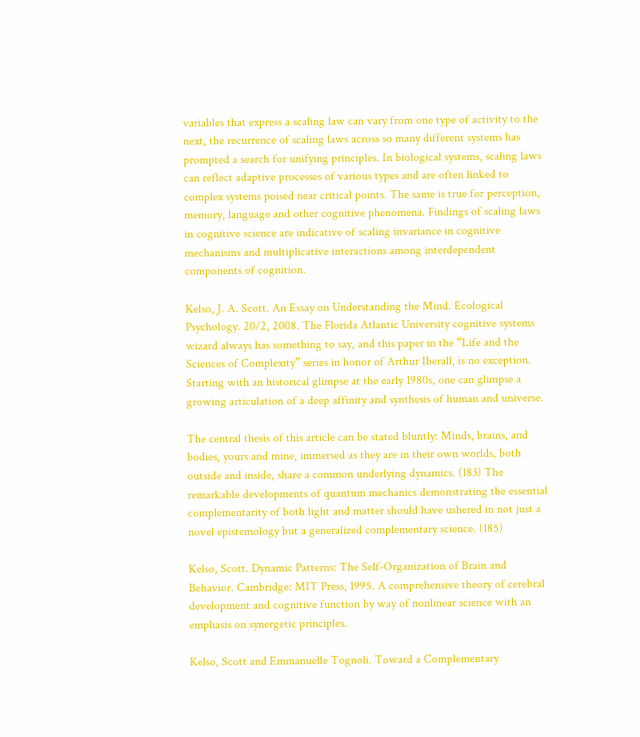variables that express a scaling law can vary from one type of activity to the next, the recurrence of scaling laws across so many different systems has prompted a search for unifying principles. In biological systems, scaling laws can reflect adaptive processes of various types and are often linked to complex systems poised near critical points. The same is true for perception, memory, language and other cognitive phenomena. Findings of scaling laws in cognitive science are indicative of scaling invariance in cognitive mechanisms and multiplicative interactions among interdependent components of cognition.

Kelso, J. A. Scott. An Essay on Understanding the Mind. Ecological Psychology. 20/2, 2008. The Florida Atlantic University cognitive systems wizard always has something to say, and this paper in the “Life and the Sciences of Complexity” series in honor of Arthur Iberall, is no exception. Starting with an historical glimpse at the early 1980s, one can glimpse a growing articulation of a deep affinity and synthesis of human and universe.

The central thesis of this article can be stated bluntly: Minds, brains, and bodies, yours and mine, immersed as they are in their own worlds, both outside and inside, share a common underlying dynamics. (183) The remarkable developments of quantum mechanics demonstrating the essential complementarity of both light and matter should have ushered in not just a novel epistemology but a generalized complementary science. (185)

Kelso, Scott. Dynamic Patterns: The Self-Organization of Brain and Behavior. Cambridge: MIT Press, 1995. A comprehensive theory of cerebral development and cognitive function by way of nonlinear science with an emphasis on synergetic principles.

Kelso, Scott and Emmanuelle Tognoli. Toward a Complementary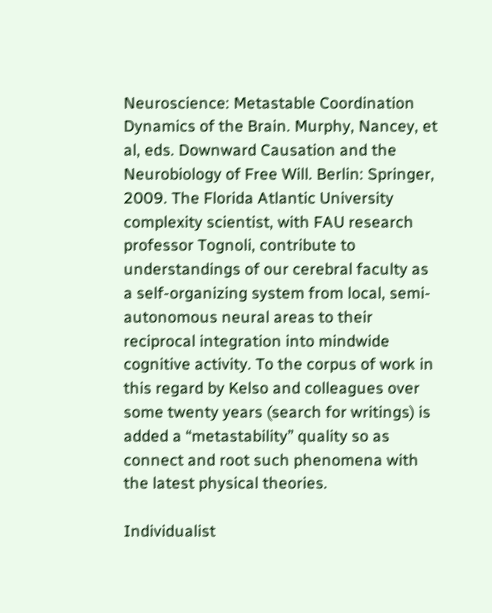Neuroscience: Metastable Coordination Dynamics of the Brain. Murphy, Nancey, et al, eds. Downward Causation and the Neurobiology of Free Will. Berlin: Springer, 2009. The Florida Atlantic University complexity scientist, with FAU research professor Tognoli, contribute to understandings of our cerebral faculty as a self-organizing system from local, semi-autonomous neural areas to their reciprocal integration into mindwide cognitive activity. To the corpus of work in this regard by Kelso and colleagues over some twenty years (search for writings) is added a “metastability” quality so as connect and root such phenomena with the latest physical theories.

Individualist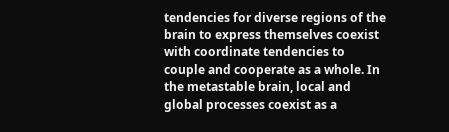tendencies for diverse regions of the brain to express themselves coexist with coordinate tendencies to couple and cooperate as a whole. In the metastable brain, local and global processes coexist as a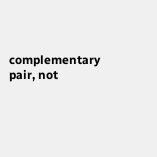complementary pair, not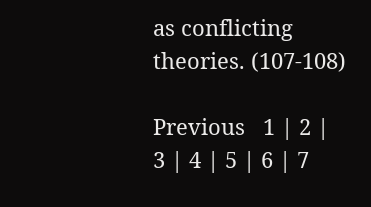as conflicting theories. (107-108)

Previous   1 | 2 | 3 | 4 | 5 | 6 | 7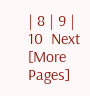| 8 | 9 | 10  Next  [More Pages]